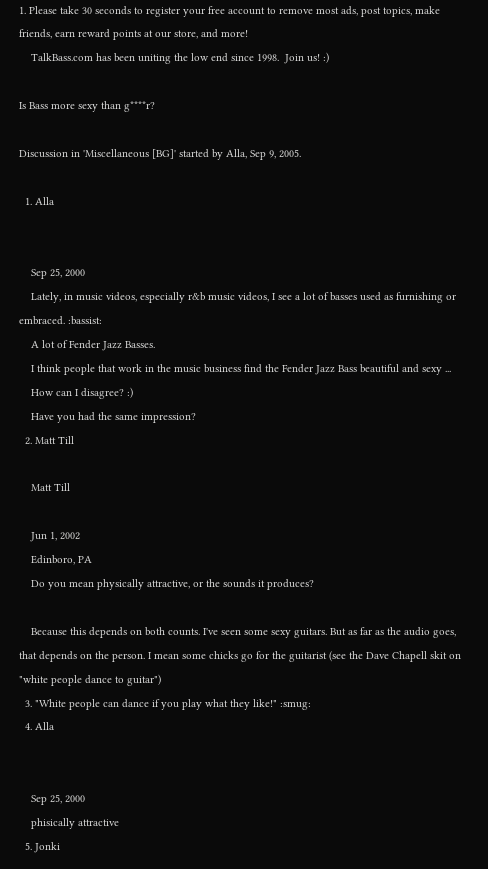1. Please take 30 seconds to register your free account to remove most ads, post topics, make friends, earn reward points at our store, and more!
    TalkBass.com has been uniting the low end since 1998.  Join us! :)

Is Bass more sexy than g****r?

Discussion in 'Miscellaneous [BG]' started by Alla, Sep 9, 2005.

  1. Alla


    Sep 25, 2000
    Lately, in music videos, especially r&b music videos, I see a lot of basses used as furnishing or embraced. :bassist:
    A lot of Fender Jazz Basses.
    I think people that work in the music business find the Fender Jazz Bass beautiful and sexy ...
    How can I disagree? :)
    Have you had the same impression?
  2. Matt Till

    Matt Till

    Jun 1, 2002
    Edinboro, PA
    Do you mean physically attractive, or the sounds it produces?

    Because this depends on both counts. I've seen some sexy guitars. But as far as the audio goes, that depends on the person. I mean some chicks go for the guitarist (see the Dave Chapell skit on "white people dance to guitar")
  3. "White people can dance if you play what they like!" :smug:
  4. Alla


    Sep 25, 2000
    phisically attractive
  5. Jonki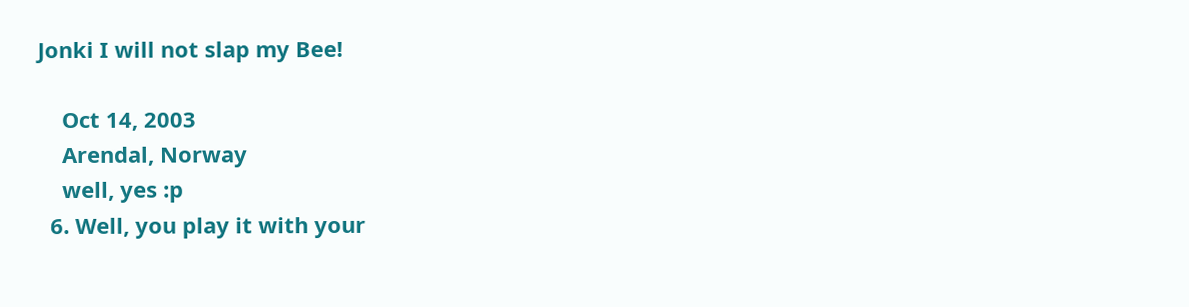Jonki I will not slap my Bee!

    Oct 14, 2003
    Arendal, Norway
    well, yes :p
  6. Well, you play it with your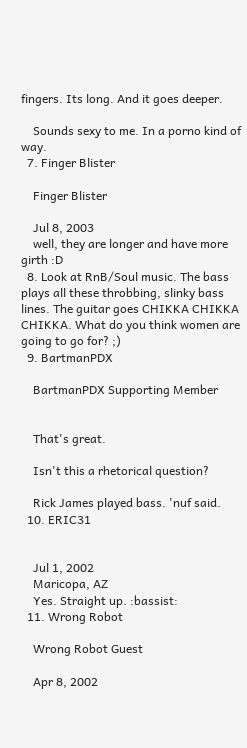fingers. Its long. And it goes deeper.

    Sounds sexy to me. In a porno kind of way.
  7. Finger Blister

    Finger Blister

    Jul 8, 2003
    well, they are longer and have more girth :D
  8. Look at RnB/Soul music. The bass plays all these throbbing, slinky bass lines. The guitar goes CHIKKA CHIKKA CHIKKA. What do you think women are going to go for? ;)
  9. BartmanPDX

    BartmanPDX Supporting Member


    That's great.

    Isn't this a rhetorical question?

    Rick James played bass. 'nuf said.
  10. ERIC31


    Jul 1, 2002
    Maricopa, AZ
    Yes. Straight up. :bassist:
  11. Wrong Robot

    Wrong Robot Guest

    Apr 8, 2002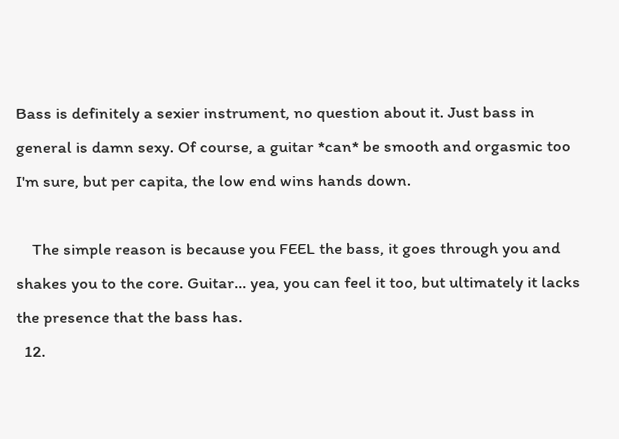Bass is definitely a sexier instrument, no question about it. Just bass in general is damn sexy. Of course, a guitar *can* be smooth and orgasmic too I'm sure, but per capita, the low end wins hands down.

    The simple reason is because you FEEL the bass, it goes through you and shakes you to the core. Guitar... yea, you can feel it too, but ultimately it lacks the presence that the bass has.
  12.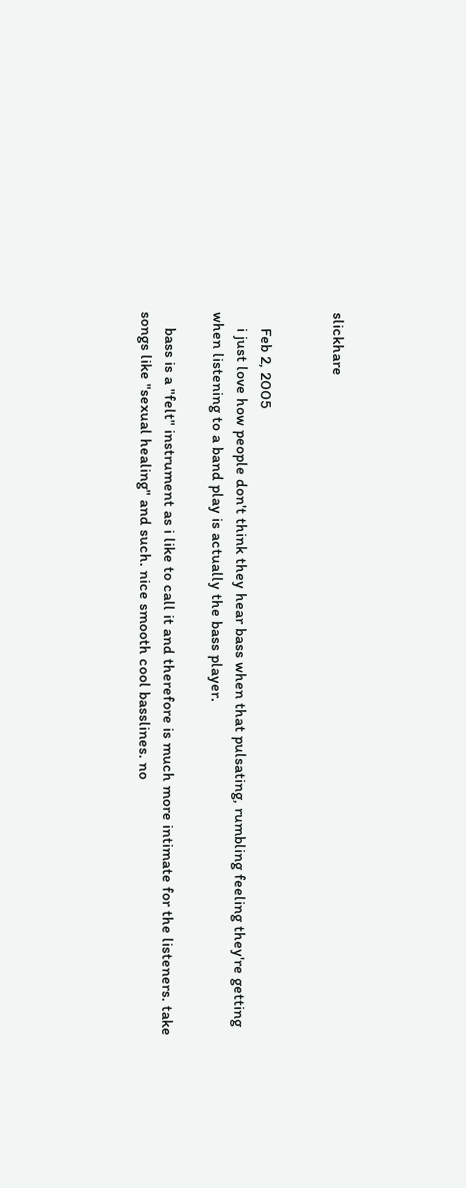slickhare


    Feb 2, 2005
    i just love how people don't think they hear bass when that pulsating, rumbling feeling they're getting when listening to a band play is actually the bass player.

    bass is a "felt" instrument as i like to call it and therefore is much more intimate for the listeners. take songs like "sexual healing" and such. nice smooth cool basslines. no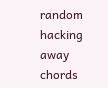random hacking away chords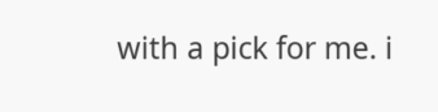with a pick for me. i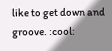like to get down and groove. :cool: